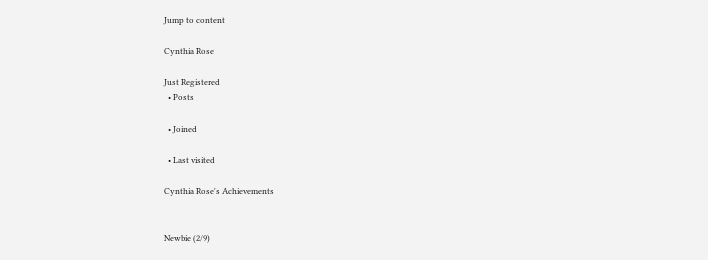Jump to content

Cynthia Rose

Just Registered
  • Posts

  • Joined

  • Last visited

Cynthia Rose's Achievements


Newbie (2/9)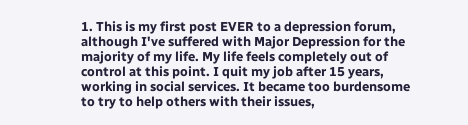1. This is my first post EVER to a depression forum, although I've suffered with Major Depression for the majority of my life. My life feels completely out of control at this point. I quit my job after 15 years, working in social services. It became too burdensome to try to help others with their issues,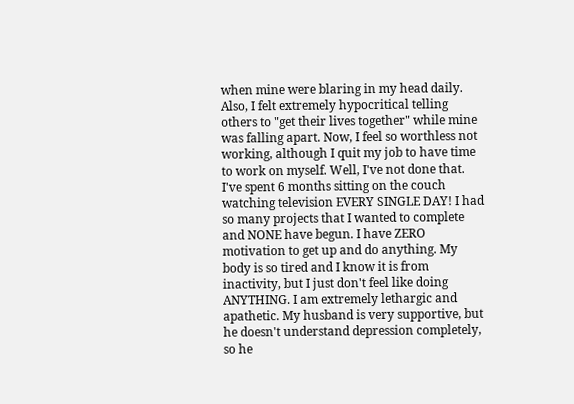when mine were blaring in my head daily. Also, I felt extremely hypocritical telling others to "get their lives together" while mine was falling apart. Now, I feel so worthless not working, although I quit my job to have time to work on myself. Well, I've not done that. I've spent 6 months sitting on the couch watching television EVERY SINGLE DAY! I had so many projects that I wanted to complete and NONE have begun. I have ZERO motivation to get up and do anything. My body is so tired and I know it is from inactivity, but I just don't feel like doing ANYTHING. I am extremely lethargic and apathetic. My husband is very supportive, but he doesn't understand depression completely, so he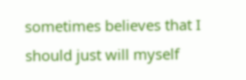sometimes believes that I should just will myself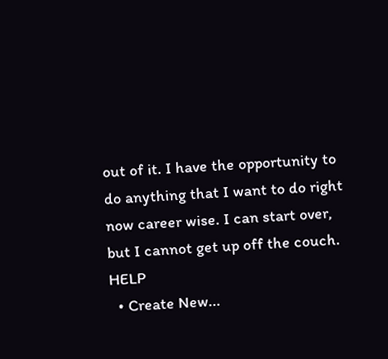out of it. I have the opportunity to do anything that I want to do right now career wise. I can start over, but I cannot get up off the couch. HELP
  • Create New...